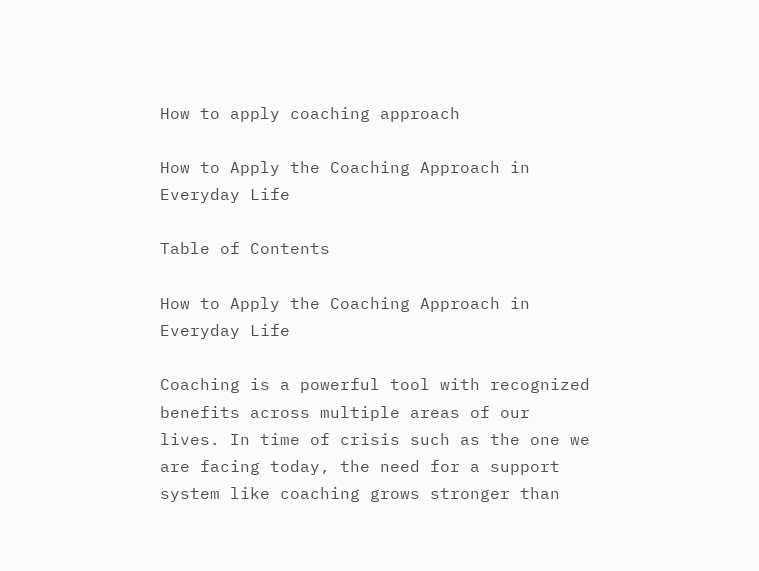How to apply coaching approach

How to Apply the Coaching Approach in Everyday Life

Table of Contents

How to Apply the Coaching Approach in Everyday Life

Coaching is a powerful tool with recognized benefits across multiple areas of our lives. In time of crisis such as the one we are facing today, the need for a support system like coaching grows stronger than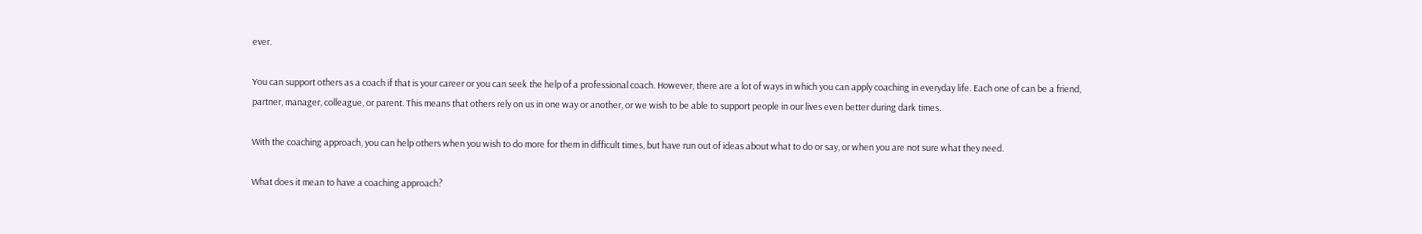ever.

You can support others as a coach if that is your career or you can seek the help of a professional coach. However, there are a lot of ways in which you can apply coaching in everyday life. Each one of can be a friend, partner, manager, colleague, or parent. This means that others rely on us in one way or another, or we wish to be able to support people in our lives even better during dark times.

With the coaching approach, you can help others when you wish to do more for them in difficult times, but have run out of ideas about what to do or say, or when you are not sure what they need.

What does it mean to have a coaching approach?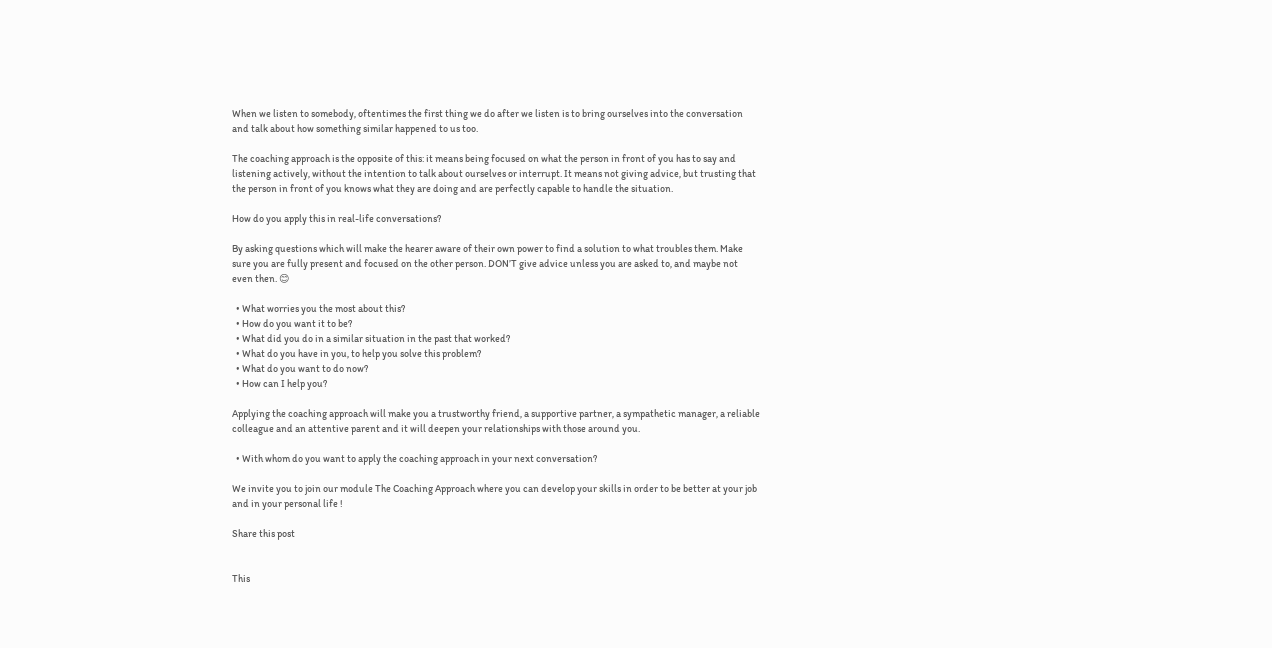When we listen to somebody, oftentimes the first thing we do after we listen is to bring ourselves into the conversation and talk about how something similar happened to us too.

The coaching approach is the opposite of this: it means being focused on what the person in front of you has to say and listening actively, without the intention to talk about ourselves or interrupt. It means not giving advice, but trusting that the person in front of you knows what they are doing and are perfectly capable to handle the situation.

How do you apply this in real-life conversations?

By asking questions which will make the hearer aware of their own power to find a solution to what troubles them. Make sure you are fully present and focused on the other person. DON’T give advice unless you are asked to, and maybe not even then. 😊

  • What worries you the most about this?
  • How do you want it to be?
  • What did you do in a similar situation in the past that worked?
  • What do you have in you, to help you solve this problem?
  • What do you want to do now?
  • How can I help you?

Applying the coaching approach will make you a trustworthy friend, a supportive partner, a sympathetic manager, a reliable colleague and an attentive parent and it will deepen your relationships with those around you.

  • With whom do you want to apply the coaching approach in your next conversation?

We invite you to join our module The Coaching Approach where you can develop your skills in order to be better at your job and in your personal life !

Share this post


This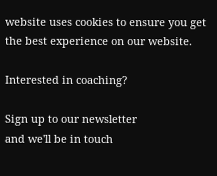website uses cookies to ensure you get the best experience on our website.

Interested in coaching?

Sign up to our newsletter
and we'll be in touch